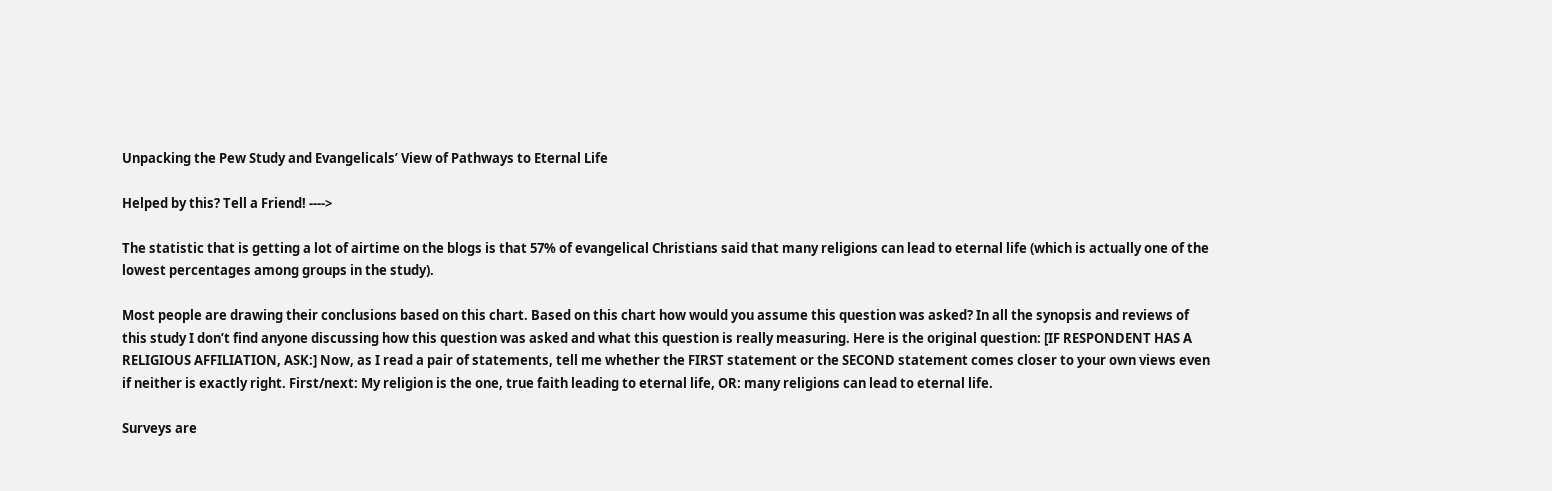Unpacking the Pew Study and Evangelicals’ View of Pathways to Eternal Life

Helped by this? Tell a Friend! ---->

The statistic that is getting a lot of airtime on the blogs is that 57% of evangelical Christians said that many religions can lead to eternal life (which is actually one of the lowest percentages among groups in the study).

Most people are drawing their conclusions based on this chart. Based on this chart how would you assume this question was asked? In all the synopsis and reviews of this study I don’t find anyone discussing how this question was asked and what this question is really measuring. Here is the original question: [IF RESPONDENT HAS A RELIGIOUS AFFILIATION, ASK:] Now, as I read a pair of statements, tell me whether the FIRST statement or the SECOND statement comes closer to your own views even if neither is exactly right. First/next: My religion is the one, true faith leading to eternal life, OR: many religions can lead to eternal life.

Surveys are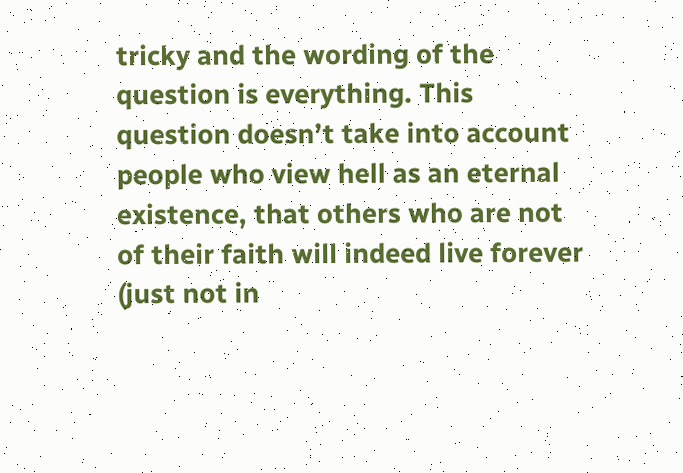tricky and the wording of the question is everything. This question doesn’t take into account people who view hell as an eternal existence, that others who are not of their faith will indeed live forever (just not in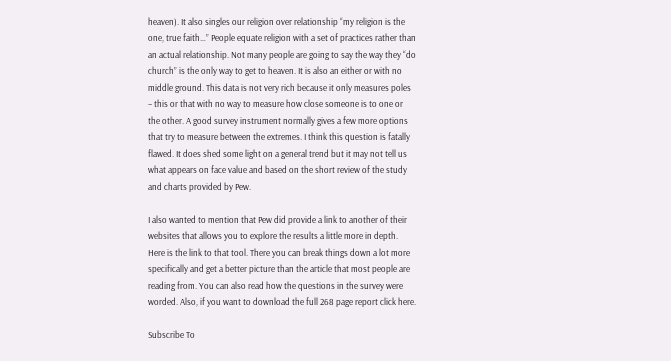heaven). It also singles our religion over relationship “my religion is the one, true faith…” People equate religion with a set of practices rather than an actual relationship. Not many people are going to say the way they “do church” is the only way to get to heaven. It is also an either or with no middle ground. This data is not very rich because it only measures poles – this or that with no way to measure how close someone is to one or the other. A good survey instrument normally gives a few more options that try to measure between the extremes. I think this question is fatally flawed. It does shed some light on a general trend but it may not tell us what appears on face value and based on the short review of the study and charts provided by Pew.

I also wanted to mention that Pew did provide a link to another of their websites that allows you to explore the results a little more in depth. Here is the link to that tool. There you can break things down a lot more specifically and get a better picture than the article that most people are reading from. You can also read how the questions in the survey were worded. Also, if you want to download the full 268 page report click here.

Subscribe To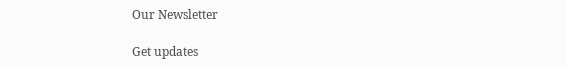Our Newsletter

Get updates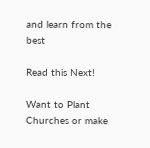and learn from the best

Read this Next!

Want to Plant Churches or make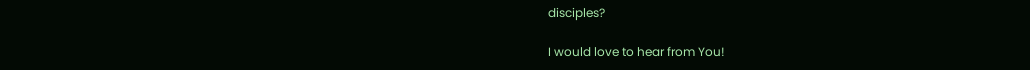disciples?

I would love to hear from You!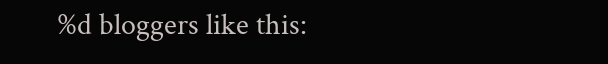%d bloggers like this: